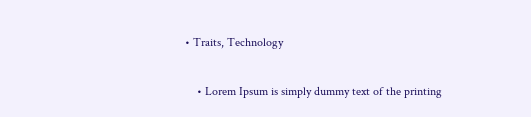• Traits, Technology

    • Lorem Ipsum is simply dummy text of the printing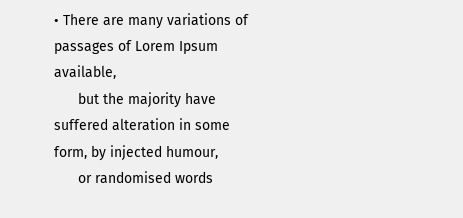• There are many variations of passages of Lorem Ipsum available,
      but the majority have suffered alteration in some form, by injected humour,
      or randomised words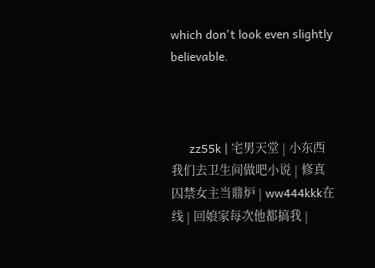which don't look even slightly believable.



      zz55k | 宅男天堂 | 小东西我们去卫生间做吧小说 | 修真囚禁女主当鼎炉 | ww444kkk在线 | 回娘家每次他都搞我 |